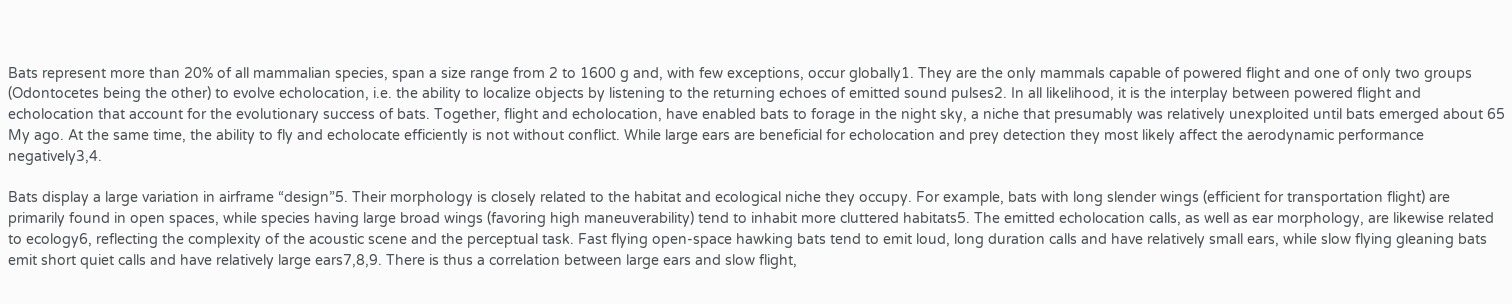Bats represent more than 20% of all mammalian species, span a size range from 2 to 1600 g and, with few exceptions, occur globally1. They are the only mammals capable of powered flight and one of only two groups (Odontocetes being the other) to evolve echolocation, i.e. the ability to localize objects by listening to the returning echoes of emitted sound pulses2. In all likelihood, it is the interplay between powered flight and echolocation that account for the evolutionary success of bats. Together, flight and echolocation, have enabled bats to forage in the night sky, a niche that presumably was relatively unexploited until bats emerged about 65 My ago. At the same time, the ability to fly and echolocate efficiently is not without conflict. While large ears are beneficial for echolocation and prey detection they most likely affect the aerodynamic performance negatively3,4.

Bats display a large variation in airframe “design”5. Their morphology is closely related to the habitat and ecological niche they occupy. For example, bats with long slender wings (efficient for transportation flight) are primarily found in open spaces, while species having large broad wings (favoring high maneuverability) tend to inhabit more cluttered habitats5. The emitted echolocation calls, as well as ear morphology, are likewise related to ecology6, reflecting the complexity of the acoustic scene and the perceptual task. Fast flying open-space hawking bats tend to emit loud, long duration calls and have relatively small ears, while slow flying gleaning bats emit short quiet calls and have relatively large ears7,8,9. There is thus a correlation between large ears and slow flight,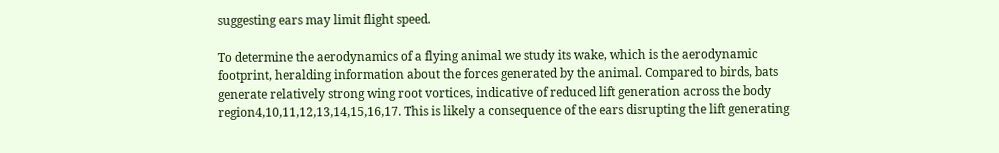suggesting ears may limit flight speed.

To determine the aerodynamics of a flying animal we study its wake, which is the aerodynamic footprint, heralding information about the forces generated by the animal. Compared to birds, bats generate relatively strong wing root vortices, indicative of reduced lift generation across the body region4,10,11,12,13,14,15,16,17. This is likely a consequence of the ears disrupting the lift generating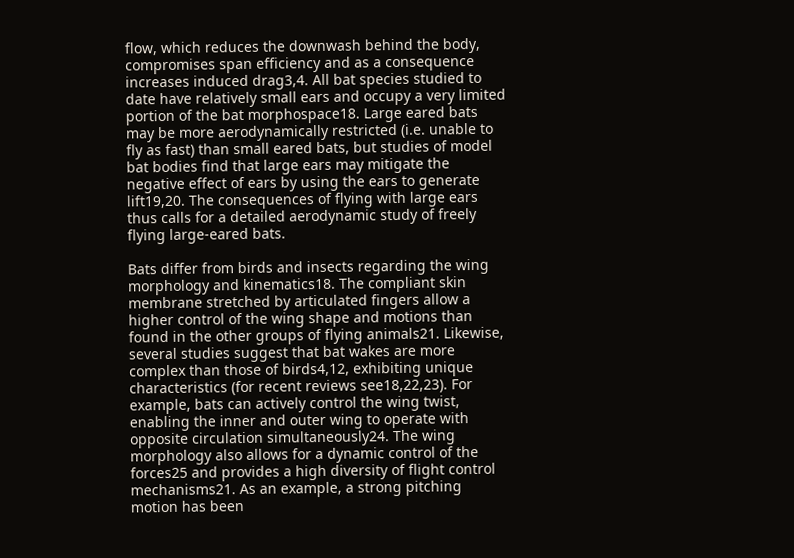flow, which reduces the downwash behind the body, compromises span efficiency and as a consequence increases induced drag3,4. All bat species studied to date have relatively small ears and occupy a very limited portion of the bat morphospace18. Large eared bats may be more aerodynamically restricted (i.e. unable to fly as fast) than small eared bats, but studies of model bat bodies find that large ears may mitigate the negative effect of ears by using the ears to generate lift19,20. The consequences of flying with large ears thus calls for a detailed aerodynamic study of freely flying large-eared bats.

Bats differ from birds and insects regarding the wing morphology and kinematics18. The compliant skin membrane stretched by articulated fingers allow a higher control of the wing shape and motions than found in the other groups of flying animals21. Likewise, several studies suggest that bat wakes are more complex than those of birds4,12, exhibiting unique characteristics (for recent reviews see18,22,23). For example, bats can actively control the wing twist, enabling the inner and outer wing to operate with opposite circulation simultaneously24. The wing morphology also allows for a dynamic control of the forces25 and provides a high diversity of flight control mechanisms21. As an example, a strong pitching motion has been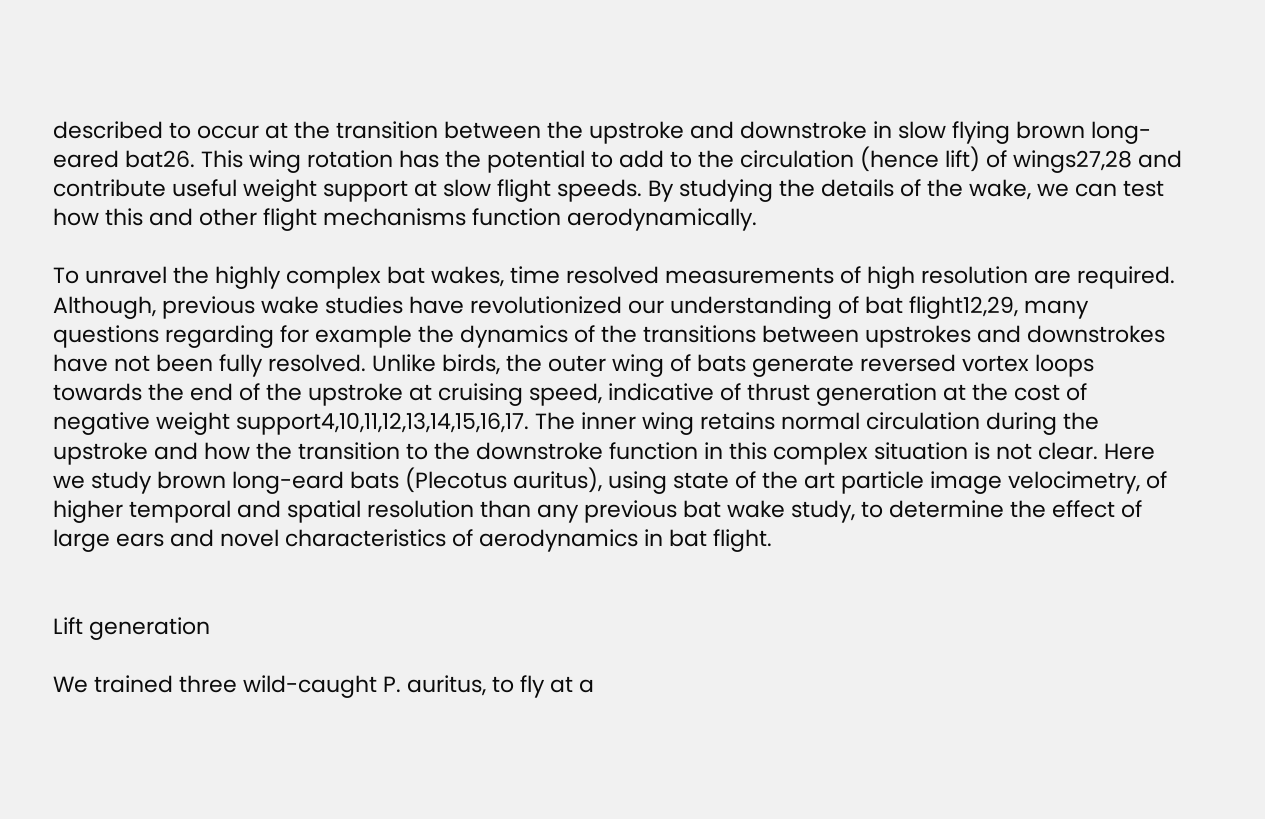described to occur at the transition between the upstroke and downstroke in slow flying brown long-eared bat26. This wing rotation has the potential to add to the circulation (hence lift) of wings27,28 and contribute useful weight support at slow flight speeds. By studying the details of the wake, we can test how this and other flight mechanisms function aerodynamically.

To unravel the highly complex bat wakes, time resolved measurements of high resolution are required. Although, previous wake studies have revolutionized our understanding of bat flight12,29, many questions regarding for example the dynamics of the transitions between upstrokes and downstrokes have not been fully resolved. Unlike birds, the outer wing of bats generate reversed vortex loops towards the end of the upstroke at cruising speed, indicative of thrust generation at the cost of negative weight support4,10,11,12,13,14,15,16,17. The inner wing retains normal circulation during the upstroke and how the transition to the downstroke function in this complex situation is not clear. Here we study brown long-eard bats (Plecotus auritus), using state of the art particle image velocimetry, of higher temporal and spatial resolution than any previous bat wake study, to determine the effect of large ears and novel characteristics of aerodynamics in bat flight.


Lift generation

We trained three wild-caught P. auritus, to fly at a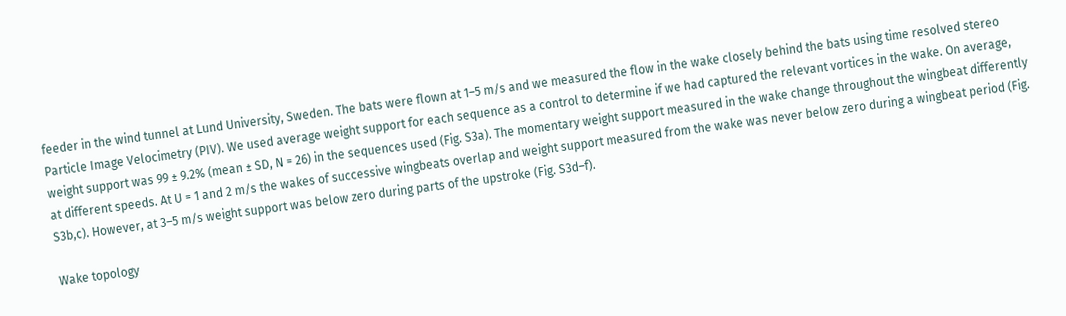feeder in the wind tunnel at Lund University, Sweden. The bats were flown at 1–5 m/s and we measured the flow in the wake closely behind the bats using time resolved stereo Particle Image Velocimetry (PIV). We used average weight support for each sequence as a control to determine if we had captured the relevant vortices in the wake. On average, weight support was 99 ± 9.2% (mean ± SD, N = 26) in the sequences used (Fig. S3a). The momentary weight support measured in the wake change throughout the wingbeat differently at different speeds. At U = 1 and 2 m/s the wakes of successive wingbeats overlap and weight support measured from the wake was never below zero during a wingbeat period (Fig. S3b,c). However, at 3–5 m/s weight support was below zero during parts of the upstroke (Fig. S3d–f).

Wake topology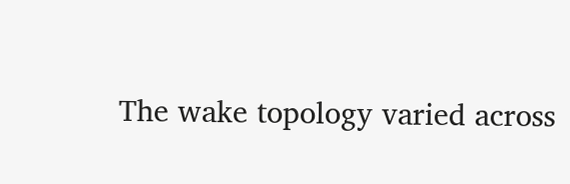The wake topology varied across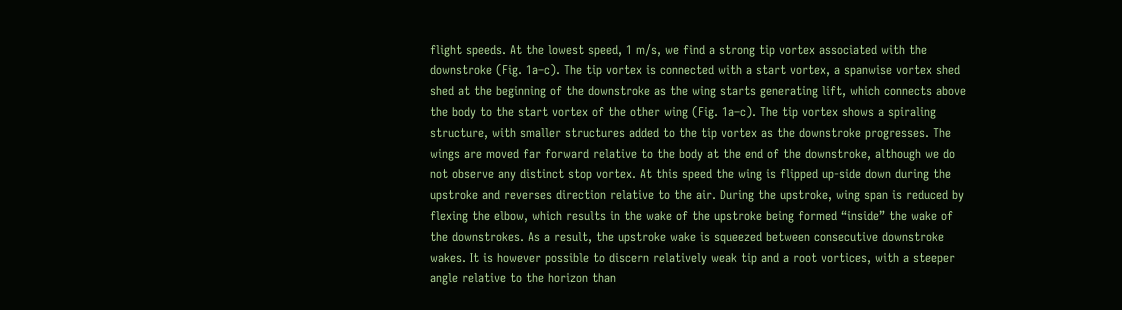flight speeds. At the lowest speed, 1 m/s, we find a strong tip vortex associated with the downstroke (Fig. 1a–c). The tip vortex is connected with a start vortex, a spanwise vortex shed shed at the beginning of the downstroke as the wing starts generating lift, which connects above the body to the start vortex of the other wing (Fig. 1a–c). The tip vortex shows a spiraling structure, with smaller structures added to the tip vortex as the downstroke progresses. The wings are moved far forward relative to the body at the end of the downstroke, although we do not observe any distinct stop vortex. At this speed the wing is flipped up-side down during the upstroke and reverses direction relative to the air. During the upstroke, wing span is reduced by flexing the elbow, which results in the wake of the upstroke being formed “inside” the wake of the downstrokes. As a result, the upstroke wake is squeezed between consecutive downstroke wakes. It is however possible to discern relatively weak tip and a root vortices, with a steeper angle relative to the horizon than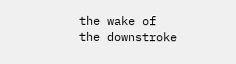the wake of the downstroke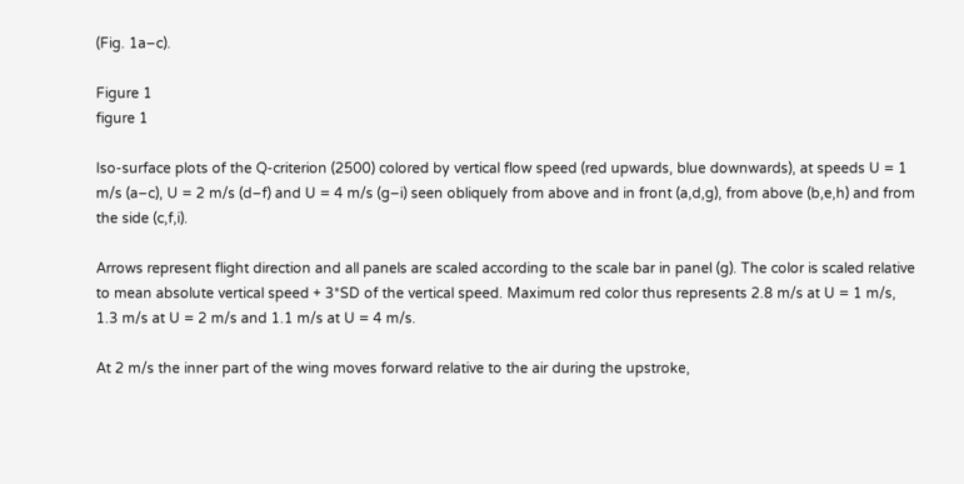(Fig. 1a–c).

Figure 1
figure 1

Iso-surface plots of the Q-criterion (2500) colored by vertical flow speed (red upwards, blue downwards), at speeds U = 1 m/s (a–c), U = 2 m/s (d–f) and U = 4 m/s (g–i) seen obliquely from above and in front (a,d,g), from above (b,e,h) and from the side (c,f,i).

Arrows represent flight direction and all panels are scaled according to the scale bar in panel (g). The color is scaled relative to mean absolute vertical speed + 3*SD of the vertical speed. Maximum red color thus represents 2.8 m/s at U = 1 m/s, 1.3 m/s at U = 2 m/s and 1.1 m/s at U = 4 m/s.

At 2 m/s the inner part of the wing moves forward relative to the air during the upstroke,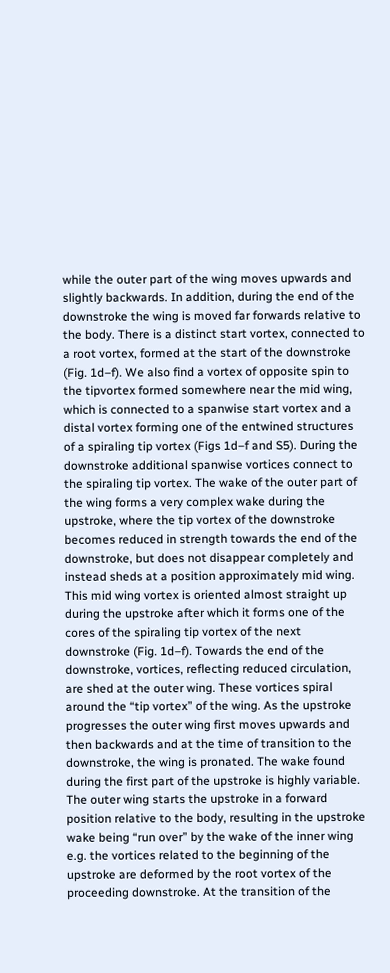while the outer part of the wing moves upwards and slightly backwards. In addition, during the end of the downstroke the wing is moved far forwards relative to the body. There is a distinct start vortex, connected to a root vortex, formed at the start of the downstroke (Fig. 1d–f). We also find a vortex of opposite spin to the tipvortex formed somewhere near the mid wing, which is connected to a spanwise start vortex and a distal vortex forming one of the entwined structures of a spiraling tip vortex (Figs 1d–f and S5). During the downstroke additional spanwise vortices connect to the spiraling tip vortex. The wake of the outer part of the wing forms a very complex wake during the upstroke, where the tip vortex of the downstroke becomes reduced in strength towards the end of the downstroke, but does not disappear completely and instead sheds at a position approximately mid wing. This mid wing vortex is oriented almost straight up during the upstroke after which it forms one of the cores of the spiraling tip vortex of the next downstroke (Fig. 1d–f). Towards the end of the downstroke, vortices, reflecting reduced circulation, are shed at the outer wing. These vortices spiral around the “tip vortex” of the wing. As the upstroke progresses the outer wing first moves upwards and then backwards and at the time of transition to the downstroke, the wing is pronated. The wake found during the first part of the upstroke is highly variable. The outer wing starts the upstroke in a forward position relative to the body, resulting in the upstroke wake being “run over” by the wake of the inner wing e.g. the vortices related to the beginning of the upstroke are deformed by the root vortex of the proceeding downstroke. At the transition of the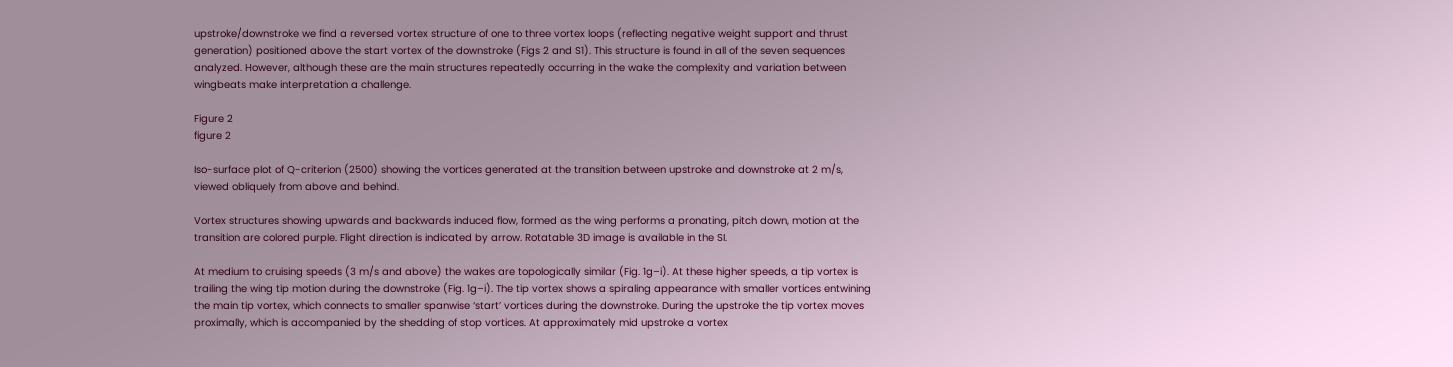upstroke/downstroke we find a reversed vortex structure of one to three vortex loops (reflecting negative weight support and thrust generation) positioned above the start vortex of the downstroke (Figs 2 and S1). This structure is found in all of the seven sequences analyzed. However, although these are the main structures repeatedly occurring in the wake the complexity and variation between wingbeats make interpretation a challenge.

Figure 2
figure 2

Iso-surface plot of Q-criterion (2500) showing the vortices generated at the transition between upstroke and downstroke at 2 m/s, viewed obliquely from above and behind.

Vortex structures showing upwards and backwards induced flow, formed as the wing performs a pronating, pitch down, motion at the transition are colored purple. Flight direction is indicated by arrow. Rotatable 3D image is available in the SI.

At medium to cruising speeds (3 m/s and above) the wakes are topologically similar (Fig. 1g–i). At these higher speeds, a tip vortex is trailing the wing tip motion during the downstroke (Fig. 1g–i). The tip vortex shows a spiraling appearance with smaller vortices entwining the main tip vortex, which connects to smaller spanwise ‘start’ vortices during the downstroke. During the upstroke the tip vortex moves proximally, which is accompanied by the shedding of stop vortices. At approximately mid upstroke a vortex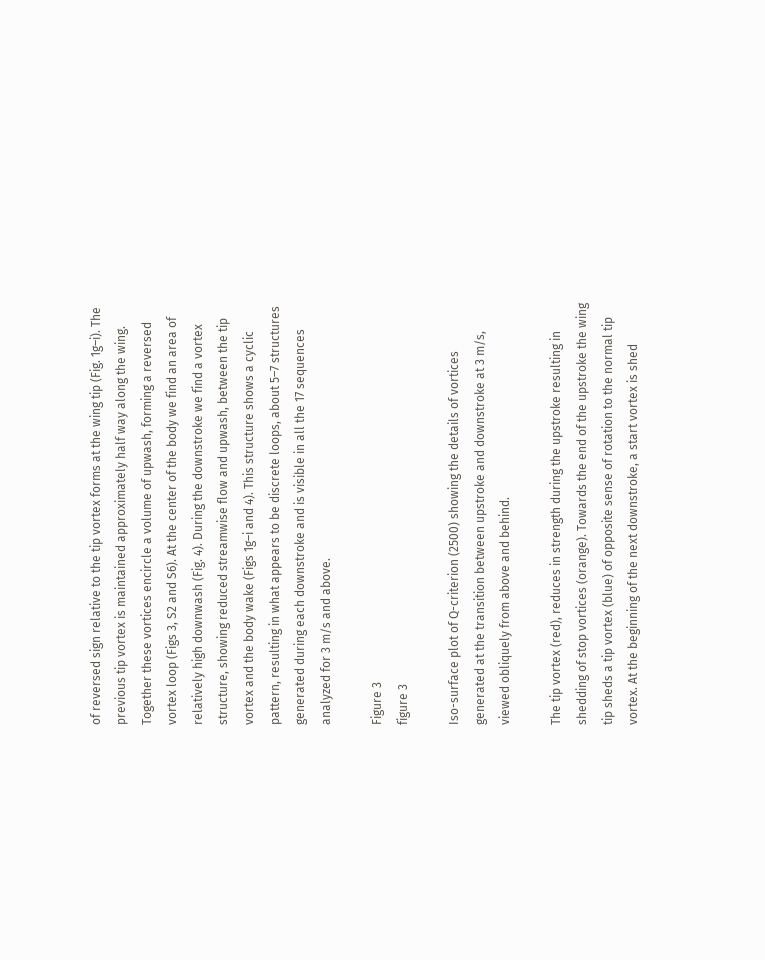of reversed sign relative to the tip vortex forms at the wing tip (Fig. 1g–i). The previous tip vortex is maintained approximately half way along the wing. Together these vortices encircle a volume of upwash, forming a reversed vortex loop (Figs 3, S2 and S6). At the center of the body we find an area of relatively high downwash (Fig. 4). During the downstroke we find a vortex structure, showing reduced streamwise flow and upwash, between the tip vortex and the body wake (Figs 1g–i and 4). This structure shows a cyclic pattern, resulting in what appears to be discrete loops, about 5–7 structures generated during each downstroke and is visible in all the 17 sequences analyzed for 3 m/s and above.

Figure 3
figure 3

Iso-surface plot of Q-criterion (2500) showing the details of vortices generated at the transition between upstroke and downstroke at 3 m/s, viewed obliquely from above and behind.

The tip vortex (red), reduces in strength during the upstroke resulting in shedding of stop vortices (orange). Towards the end of the upstroke the wing tip sheds a tip vortex (blue) of opposite sense of rotation to the normal tip vortex. At the beginning of the next downstroke, a start vortex is shed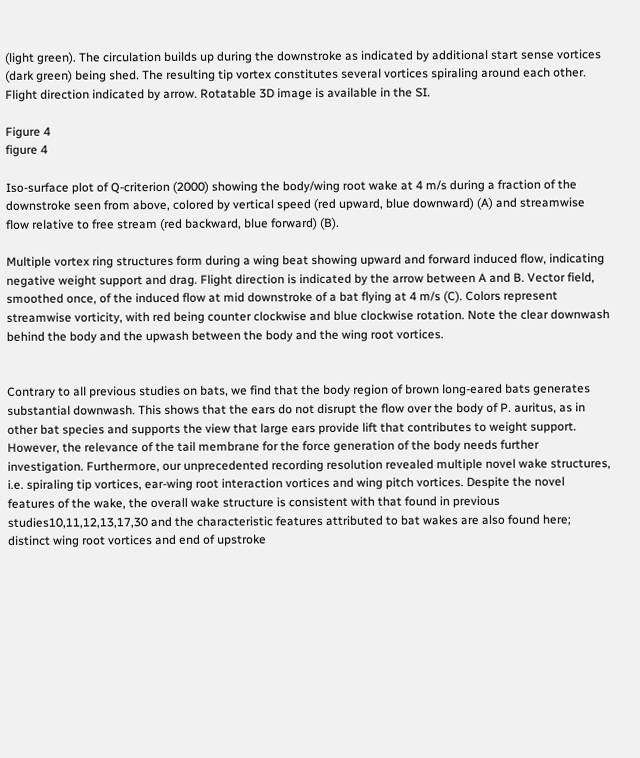(light green). The circulation builds up during the downstroke as indicated by additional start sense vortices (dark green) being shed. The resulting tip vortex constitutes several vortices spiraling around each other. Flight direction indicated by arrow. Rotatable 3D image is available in the SI.

Figure 4
figure 4

Iso-surface plot of Q-criterion (2000) showing the body/wing root wake at 4 m/s during a fraction of the downstroke seen from above, colored by vertical speed (red upward, blue downward) (A) and streamwise flow relative to free stream (red backward, blue forward) (B).

Multiple vortex ring structures form during a wing beat showing upward and forward induced flow, indicating negative weight support and drag. Flight direction is indicated by the arrow between A and B. Vector field, smoothed once, of the induced flow at mid downstroke of a bat flying at 4 m/s (C). Colors represent streamwise vorticity, with red being counter clockwise and blue clockwise rotation. Note the clear downwash behind the body and the upwash between the body and the wing root vortices.


Contrary to all previous studies on bats, we find that the body region of brown long-eared bats generates substantial downwash. This shows that the ears do not disrupt the flow over the body of P. auritus, as in other bat species and supports the view that large ears provide lift that contributes to weight support. However, the relevance of the tail membrane for the force generation of the body needs further investigation. Furthermore, our unprecedented recording resolution revealed multiple novel wake structures, i.e. spiraling tip vortices, ear-wing root interaction vortices and wing pitch vortices. Despite the novel features of the wake, the overall wake structure is consistent with that found in previous studies10,11,12,13,17,30 and the characteristic features attributed to bat wakes are also found here; distinct wing root vortices and end of upstroke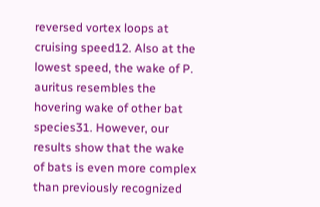reversed vortex loops at cruising speed12. Also at the lowest speed, the wake of P. auritus resembles the hovering wake of other bat species31. However, our results show that the wake of bats is even more complex than previously recognized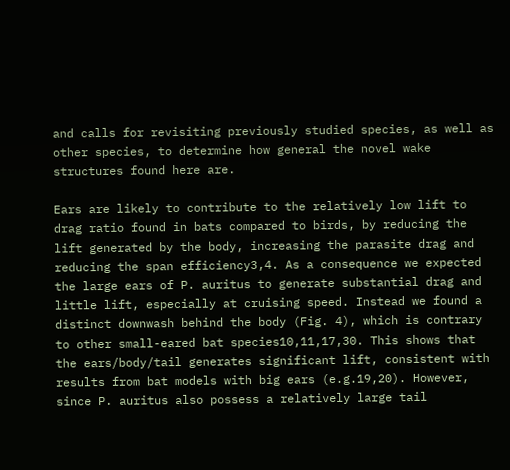and calls for revisiting previously studied species, as well as other species, to determine how general the novel wake structures found here are.

Ears are likely to contribute to the relatively low lift to drag ratio found in bats compared to birds, by reducing the lift generated by the body, increasing the parasite drag and reducing the span efficiency3,4. As a consequence we expected the large ears of P. auritus to generate substantial drag and little lift, especially at cruising speed. Instead we found a distinct downwash behind the body (Fig. 4), which is contrary to other small-eared bat species10,11,17,30. This shows that the ears/body/tail generates significant lift, consistent with results from bat models with big ears (e.g.19,20). However, since P. auritus also possess a relatively large tail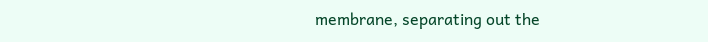membrane, separating out the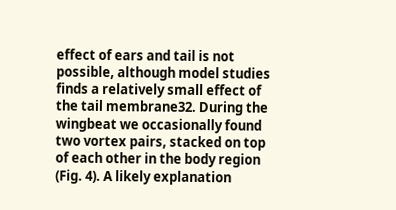effect of ears and tail is not possible, although model studies finds a relatively small effect of the tail membrane32. During the wingbeat we occasionally found two vortex pairs, stacked on top of each other in the body region (Fig. 4). A likely explanation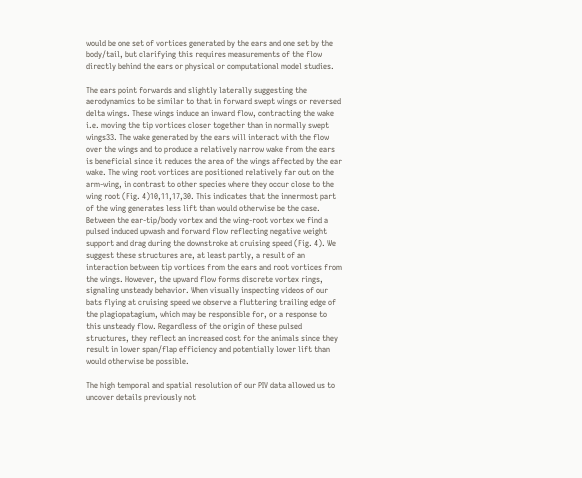would be one set of vortices generated by the ears and one set by the body/tail, but clarifying this requires measurements of the flow directly behind the ears or physical or computational model studies.

The ears point forwards and slightly laterally suggesting the aerodynamics to be similar to that in forward swept wings or reversed delta wings. These wings induce an inward flow, contracting the wake i.e. moving the tip vortices closer together than in normally swept wings33. The wake generated by the ears will interact with the flow over the wings and to produce a relatively narrow wake from the ears is beneficial since it reduces the area of the wings affected by the ear wake. The wing root vortices are positioned relatively far out on the arm-wing, in contrast to other species where they occur close to the wing root (Fig. 4)10,11,17,30. This indicates that the innermost part of the wing generates less lift than would otherwise be the case. Between the ear-tip/body vortex and the wing-root vortex we find a pulsed induced upwash and forward flow reflecting negative weight support and drag during the downstroke at cruising speed (Fig. 4). We suggest these structures are, at least partly, a result of an interaction between tip vortices from the ears and root vortices from the wings. However, the upward flow forms discrete vortex rings, signaling unsteady behavior. When visually inspecting videos of our bats flying at cruising speed we observe a fluttering trailing edge of the plagiopatagium, which may be responsible for, or a response to this unsteady flow. Regardless of the origin of these pulsed structures, they reflect an increased cost for the animals since they result in lower span/flap efficiency and potentially lower lift than would otherwise be possible.

The high temporal and spatial resolution of our PIV data allowed us to uncover details previously not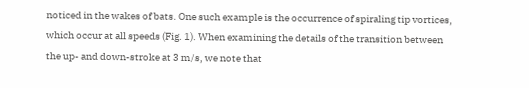noticed in the wakes of bats. One such example is the occurrence of spiraling tip vortices, which occur at all speeds (Fig. 1). When examining the details of the transition between the up- and down-stroke at 3 m/s, we note that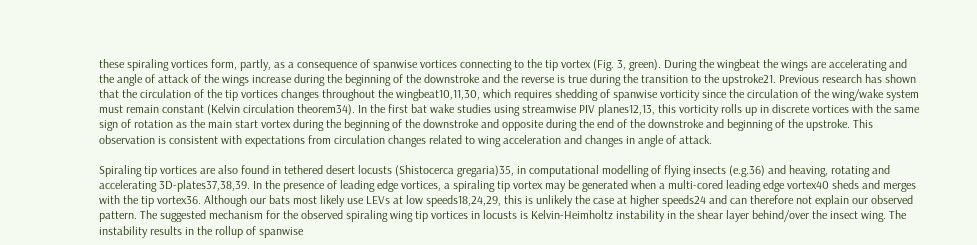these spiraling vortices form, partly, as a consequence of spanwise vortices connecting to the tip vortex (Fig. 3, green). During the wingbeat the wings are accelerating and the angle of attack of the wings increase during the beginning of the downstroke and the reverse is true during the transition to the upstroke21. Previous research has shown that the circulation of the tip vortices changes throughout the wingbeat10,11,30, which requires shedding of spanwise vorticity since the circulation of the wing/wake system must remain constant (Kelvin circulation theorem34). In the first bat wake studies using streamwise PIV planes12,13, this vorticity rolls up in discrete vortices with the same sign of rotation as the main start vortex during the beginning of the downstroke and opposite during the end of the downstroke and beginning of the upstroke. This observation is consistent with expectations from circulation changes related to wing acceleration and changes in angle of attack.

Spiraling tip vortices are also found in tethered desert locusts (Shistocerca gregaria)35, in computational modelling of flying insects (e.g.36) and heaving, rotating and accelerating 3D-plates37,38,39. In the presence of leading edge vortices, a spiraling tip vortex may be generated when a multi-cored leading edge vortex40 sheds and merges with the tip vortex36. Although our bats most likely use LEVs at low speeds18,24,29, this is unlikely the case at higher speeds24 and can therefore not explain our observed pattern. The suggested mechanism for the observed spiraling wing tip vortices in locusts is Kelvin-Heimholtz instability in the shear layer behind/over the insect wing. The instability results in the rollup of spanwise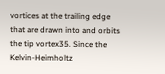vortices at the trailing edge that are drawn into and orbits the tip vortex35. Since the Kelvin-Heimholtz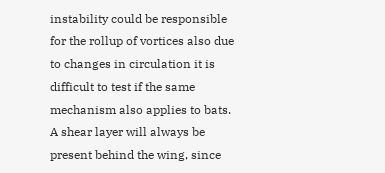instability could be responsible for the rollup of vortices also due to changes in circulation it is difficult to test if the same mechanism also applies to bats. A shear layer will always be present behind the wing, since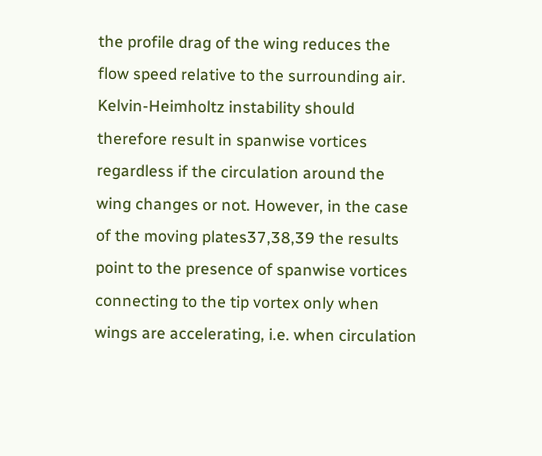the profile drag of the wing reduces the flow speed relative to the surrounding air. Kelvin-Heimholtz instability should therefore result in spanwise vortices regardless if the circulation around the wing changes or not. However, in the case of the moving plates37,38,39 the results point to the presence of spanwise vortices connecting to the tip vortex only when wings are accelerating, i.e. when circulation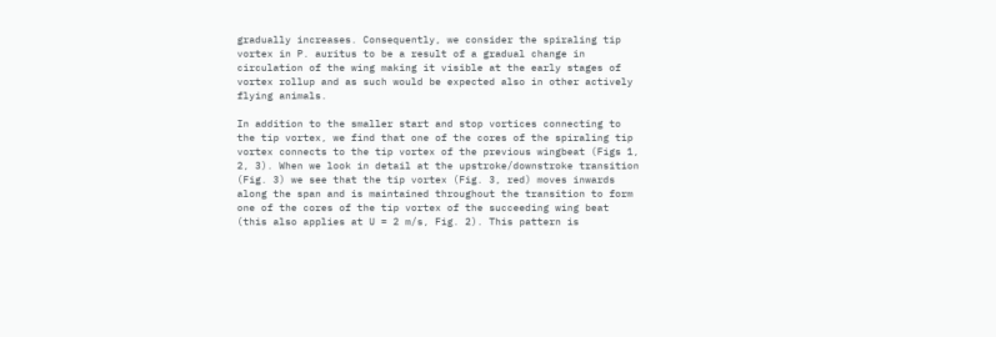gradually increases. Consequently, we consider the spiraling tip vortex in P. auritus to be a result of a gradual change in circulation of the wing making it visible at the early stages of vortex rollup and as such would be expected also in other actively flying animals.

In addition to the smaller start and stop vortices connecting to the tip vortex, we find that one of the cores of the spiraling tip vortex connects to the tip vortex of the previous wingbeat (Figs 1, 2, 3). When we look in detail at the upstroke/downstroke transition (Fig. 3) we see that the tip vortex (Fig. 3, red) moves inwards along the span and is maintained throughout the transition to form one of the cores of the tip vortex of the succeeding wing beat (this also applies at U = 2 m/s, Fig. 2). This pattern is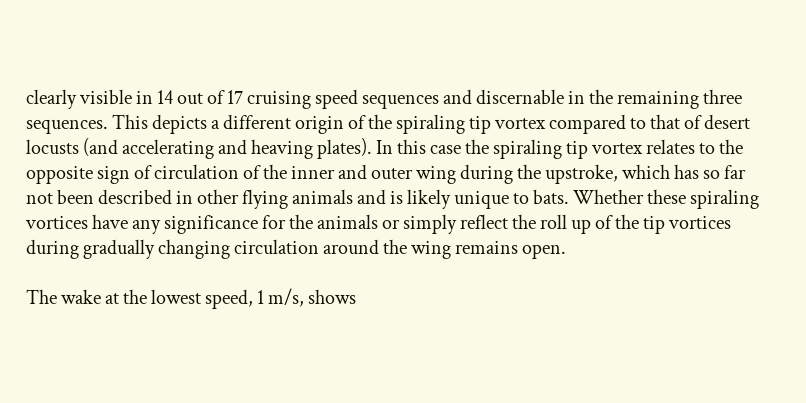clearly visible in 14 out of 17 cruising speed sequences and discernable in the remaining three sequences. This depicts a different origin of the spiraling tip vortex compared to that of desert locusts (and accelerating and heaving plates). In this case the spiraling tip vortex relates to the opposite sign of circulation of the inner and outer wing during the upstroke, which has so far not been described in other flying animals and is likely unique to bats. Whether these spiraling vortices have any significance for the animals or simply reflect the roll up of the tip vortices during gradually changing circulation around the wing remains open.

The wake at the lowest speed, 1 m/s, shows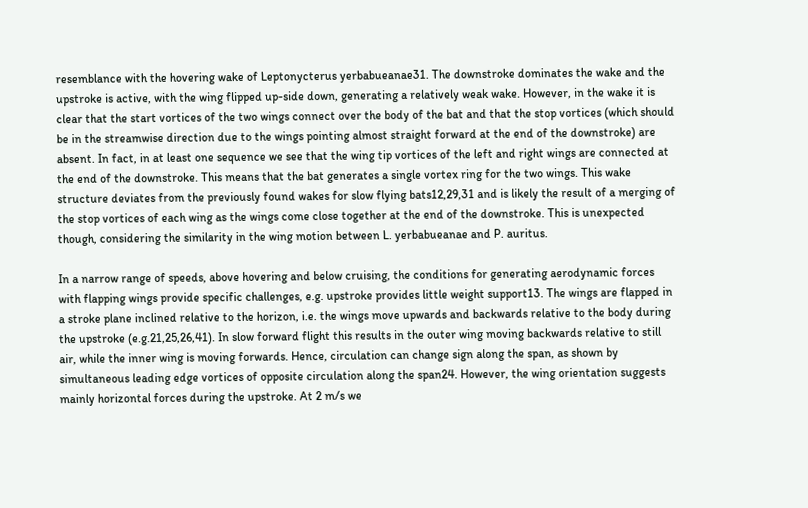resemblance with the hovering wake of Leptonycterus yerbabueanae31. The downstroke dominates the wake and the upstroke is active, with the wing flipped up-side down, generating a relatively weak wake. However, in the wake it is clear that the start vortices of the two wings connect over the body of the bat and that the stop vortices (which should be in the streamwise direction due to the wings pointing almost straight forward at the end of the downstroke) are absent. In fact, in at least one sequence we see that the wing tip vortices of the left and right wings are connected at the end of the downstroke. This means that the bat generates a single vortex ring for the two wings. This wake structure deviates from the previously found wakes for slow flying bats12,29,31 and is likely the result of a merging of the stop vortices of each wing as the wings come close together at the end of the downstroke. This is unexpected though, considering the similarity in the wing motion between L. yerbabueanae and P. auritus.

In a narrow range of speeds, above hovering and below cruising, the conditions for generating aerodynamic forces with flapping wings provide specific challenges, e.g. upstroke provides little weight support13. The wings are flapped in a stroke plane inclined relative to the horizon, i.e. the wings move upwards and backwards relative to the body during the upstroke (e.g.21,25,26,41). In slow forward flight this results in the outer wing moving backwards relative to still air, while the inner wing is moving forwards. Hence, circulation can change sign along the span, as shown by simultaneous leading edge vortices of opposite circulation along the span24. However, the wing orientation suggests mainly horizontal forces during the upstroke. At 2 m/s we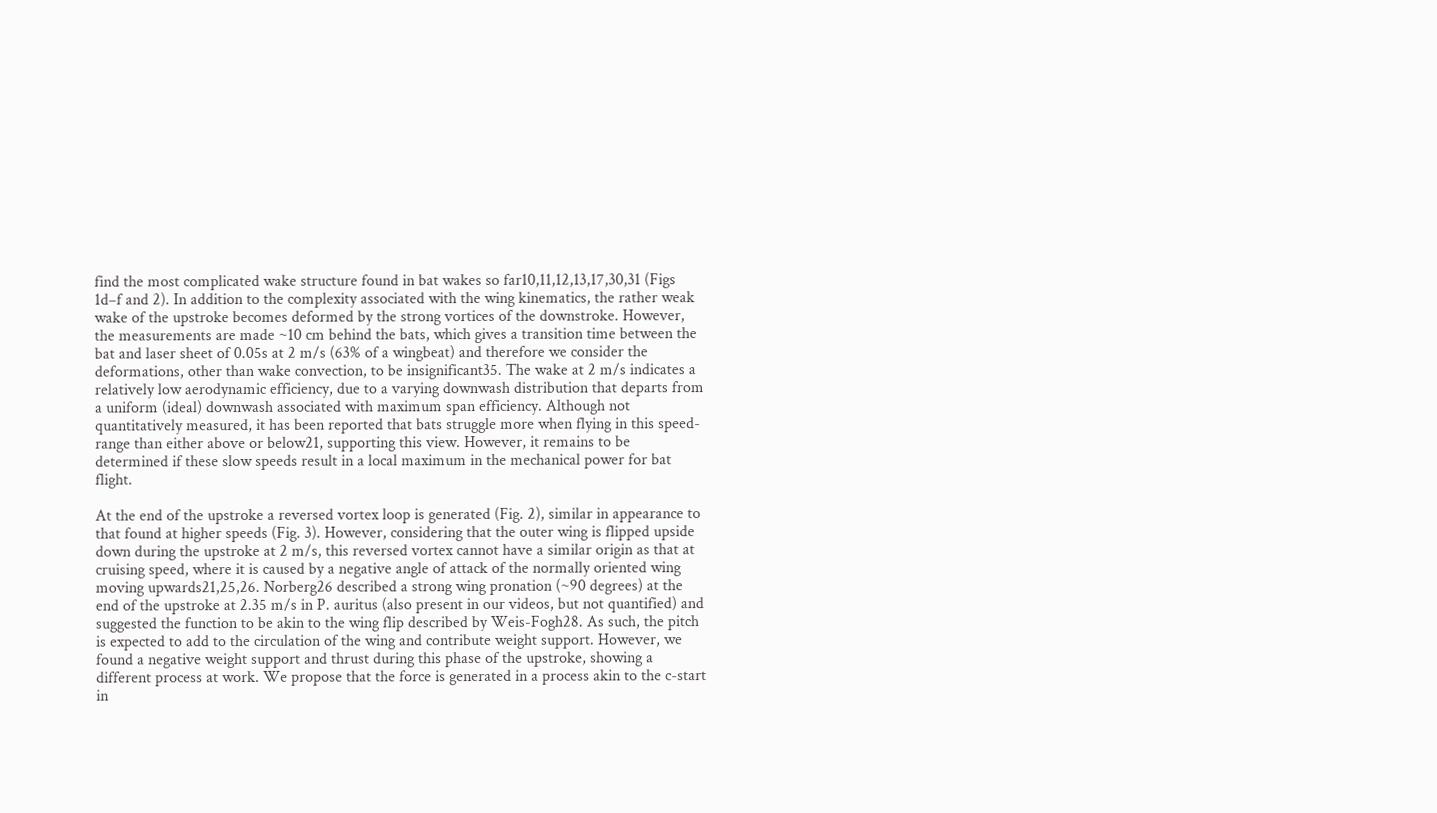find the most complicated wake structure found in bat wakes so far10,11,12,13,17,30,31 (Figs 1d–f and 2). In addition to the complexity associated with the wing kinematics, the rather weak wake of the upstroke becomes deformed by the strong vortices of the downstroke. However, the measurements are made ~10 cm behind the bats, which gives a transition time between the bat and laser sheet of 0.05s at 2 m/s (63% of a wingbeat) and therefore we consider the deformations, other than wake convection, to be insignificant35. The wake at 2 m/s indicates a relatively low aerodynamic efficiency, due to a varying downwash distribution that departs from a uniform (ideal) downwash associated with maximum span efficiency. Although not quantitatively measured, it has been reported that bats struggle more when flying in this speed-range than either above or below21, supporting this view. However, it remains to be determined if these slow speeds result in a local maximum in the mechanical power for bat flight.

At the end of the upstroke a reversed vortex loop is generated (Fig. 2), similar in appearance to that found at higher speeds (Fig. 3). However, considering that the outer wing is flipped upside down during the upstroke at 2 m/s, this reversed vortex cannot have a similar origin as that at cruising speed, where it is caused by a negative angle of attack of the normally oriented wing moving upwards21,25,26. Norberg26 described a strong wing pronation (~90 degrees) at the end of the upstroke at 2.35 m/s in P. auritus (also present in our videos, but not quantified) and suggested the function to be akin to the wing flip described by Weis-Fogh28. As such, the pitch is expected to add to the circulation of the wing and contribute weight support. However, we found a negative weight support and thrust during this phase of the upstroke, showing a different process at work. We propose that the force is generated in a process akin to the c-start in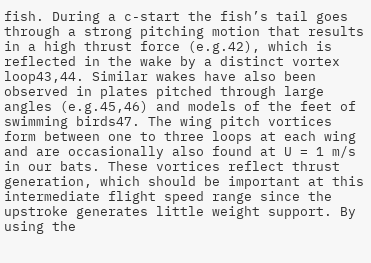fish. During a c-start the fish’s tail goes through a strong pitching motion that results in a high thrust force (e.g.42), which is reflected in the wake by a distinct vortex loop43,44. Similar wakes have also been observed in plates pitched through large angles (e.g.45,46) and models of the feet of swimming birds47. The wing pitch vortices form between one to three loops at each wing and are occasionally also found at U = 1 m/s in our bats. These vortices reflect thrust generation, which should be important at this intermediate flight speed range since the upstroke generates little weight support. By using the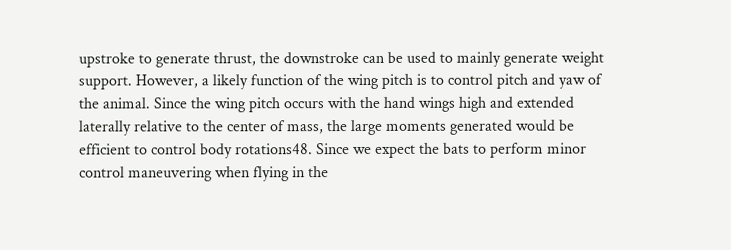upstroke to generate thrust, the downstroke can be used to mainly generate weight support. However, a likely function of the wing pitch is to control pitch and yaw of the animal. Since the wing pitch occurs with the hand wings high and extended laterally relative to the center of mass, the large moments generated would be efficient to control body rotations48. Since we expect the bats to perform minor control maneuvering when flying in the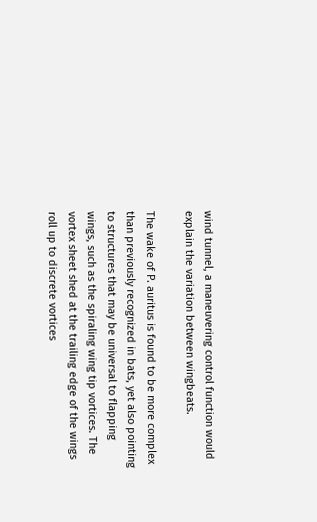wind tunnel, a maneuvering control function would explain the variation between wingbeats.

The wake of P. auritus is found to be more complex than previously recognized in bats, yet also pointing to structures that may be universal to flapping wings, such as the spiraling wing tip vortices. The vortex sheet shed at the trailing edge of the wings roll up to discrete vortices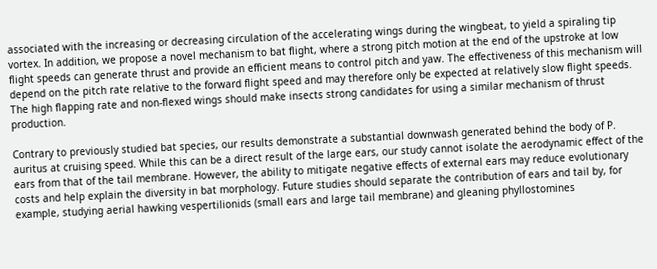associated with the increasing or decreasing circulation of the accelerating wings during the wingbeat, to yield a spiraling tip vortex. In addition, we propose a novel mechanism to bat flight, where a strong pitch motion at the end of the upstroke at low flight speeds can generate thrust and provide an efficient means to control pitch and yaw. The effectiveness of this mechanism will depend on the pitch rate relative to the forward flight speed and may therefore only be expected at relatively slow flight speeds. The high flapping rate and non-flexed wings should make insects strong candidates for using a similar mechanism of thrust production.

Contrary to previously studied bat species, our results demonstrate a substantial downwash generated behind the body of P. auritus at cruising speed. While this can be a direct result of the large ears, our study cannot isolate the aerodynamic effect of the ears from that of the tail membrane. However, the ability to mitigate negative effects of external ears may reduce evolutionary costs and help explain the diversity in bat morphology. Future studies should separate the contribution of ears and tail by, for example, studying aerial hawking vespertilionids (small ears and large tail membrane) and gleaning phyllostomines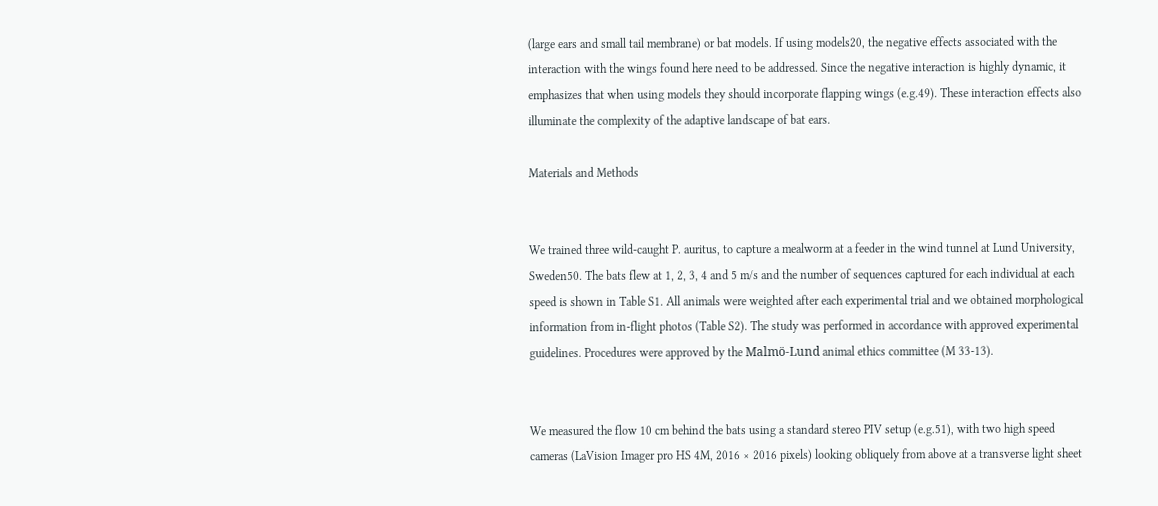(large ears and small tail membrane) or bat models. If using models20, the negative effects associated with the interaction with the wings found here need to be addressed. Since the negative interaction is highly dynamic, it emphasizes that when using models they should incorporate flapping wings (e.g.49). These interaction effects also illuminate the complexity of the adaptive landscape of bat ears.

Materials and Methods


We trained three wild-caught P. auritus, to capture a mealworm at a feeder in the wind tunnel at Lund University, Sweden50. The bats flew at 1, 2, 3, 4 and 5 m/s and the number of sequences captured for each individual at each speed is shown in Table S1. All animals were weighted after each experimental trial and we obtained morphological information from in-flight photos (Table S2). The study was performed in accordance with approved experimental guidelines. Procedures were approved by the Malmö-Lund animal ethics committee (M 33-13).


We measured the flow 10 cm behind the bats using a standard stereo PIV setup (e.g.51), with two high speed cameras (LaVision Imager pro HS 4M, 2016 × 2016 pixels) looking obliquely from above at a transverse light sheet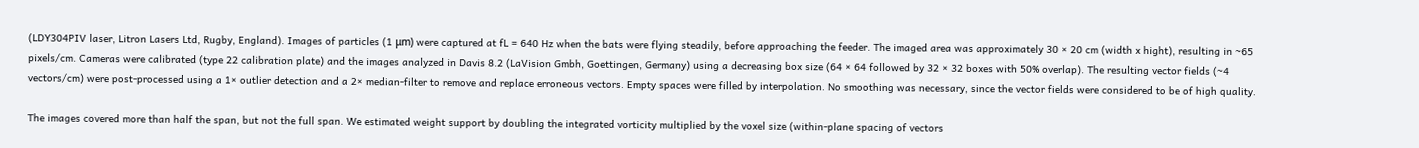(LDY304PIV laser, Litron Lasers Ltd, Rugby, England). Images of particles (1 μm) were captured at fL = 640 Hz when the bats were flying steadily, before approaching the feeder. The imaged area was approximately 30 × 20 cm (width x hight), resulting in ~65 pixels/cm. Cameras were calibrated (type 22 calibration plate) and the images analyzed in Davis 8.2 (LaVision Gmbh, Goettingen, Germany) using a decreasing box size (64 × 64 followed by 32 × 32 boxes with 50% overlap). The resulting vector fields (~4 vectors/cm) were post-processed using a 1× outlier detection and a 2× median-filter to remove and replace erroneous vectors. Empty spaces were filled by interpolation. No smoothing was necessary, since the vector fields were considered to be of high quality.

The images covered more than half the span, but not the full span. We estimated weight support by doubling the integrated vorticity multiplied by the voxel size (within-plane spacing of vectors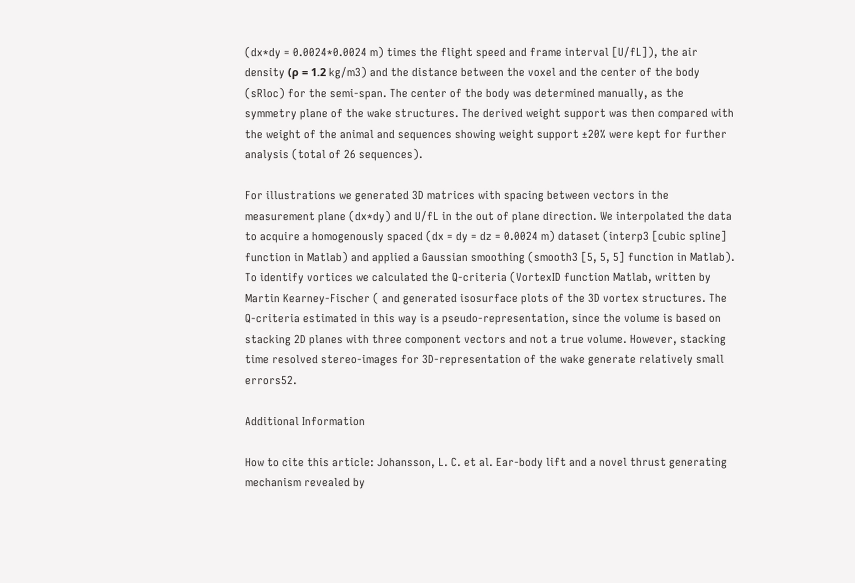(dx*dy = 0.0024*0.0024 m) times the flight speed and frame interval [U/fL]), the air density (ρ = 1.2 kg/m3) and the distance between the voxel and the center of the body (sRloc) for the semi-span. The center of the body was determined manually, as the symmetry plane of the wake structures. The derived weight support was then compared with the weight of the animal and sequences showing weight support ±20% were kept for further analysis (total of 26 sequences).

For illustrations we generated 3D matrices with spacing between vectors in the measurement plane (dx*dy) and U/fL in the out of plane direction. We interpolated the data to acquire a homogenously spaced (dx = dy = dz = 0.0024 m) dataset (interp3 [cubic spline] function in Matlab) and applied a Gaussian smoothing (smooth3 [5, 5, 5] function in Matlab). To identify vortices we calculated the Q-criteria (VortexID function Matlab, written by Martin Kearney-Fischer ( and generated isosurface plots of the 3D vortex structures. The Q-criteria estimated in this way is a pseudo-representation, since the volume is based on stacking 2D planes with three component vectors and not a true volume. However, stacking time resolved stereo-images for 3D-representation of the wake generate relatively small errors52.

Additional Information

How to cite this article: Johansson, L. C. et al. Ear-body lift and a novel thrust generating mechanism revealed by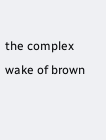the complex wake of brown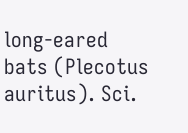long-eared bats (Plecotus auritus). Sci.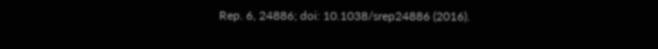Rep. 6, 24886; doi: 10.1038/srep24886 (2016).